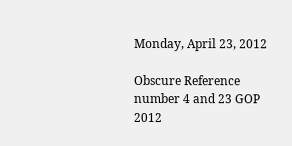Monday, April 23, 2012

Obscure Reference number 4 and 23 GOP 2012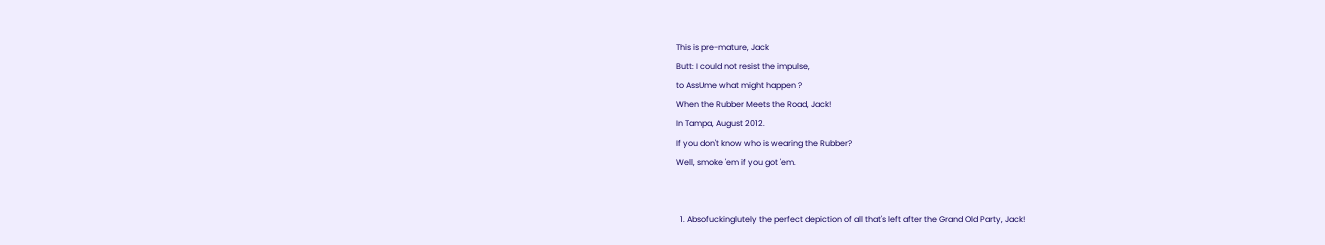This is pre-mature, Jack
Butt: I could not resist the impulse,
to AssUme what might happen ?
When the Rubber Meets the Road, Jack!
In Tampa, August 2012.
If you don't know who is wearing the Rubber?
Well, smoke 'em if you got 'em.


  1. Absofuckinglutely the perfect depiction of all that's left after the Grand Old Party, Jack!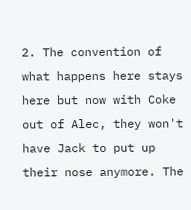2. The convention of what happens here stays here but now with Coke out of Alec, they won't have Jack to put up their nose anymore. The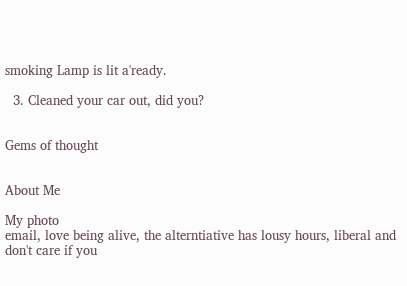smoking Lamp is lit a'ready.

  3. Cleaned your car out, did you?


Gems of thought


About Me

My photo
email, love being alive, the alterntiative has lousy hours, liberal and don't care if you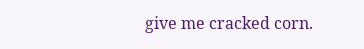give me cracked corn.